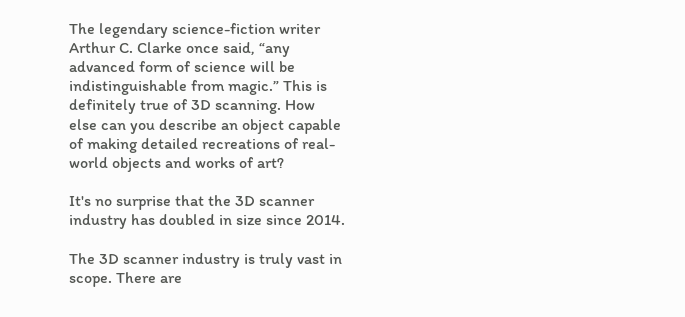The legendary science-fiction writer Arthur C. Clarke once said, “any advanced form of science will be indistinguishable from magic.” This is definitely true of 3D scanning. How else can you describe an object capable of making detailed recreations of real-world objects and works of art?

It's no surprise that the 3D scanner industry has doubled in size since 2014.

The 3D scanner industry is truly vast in scope. There are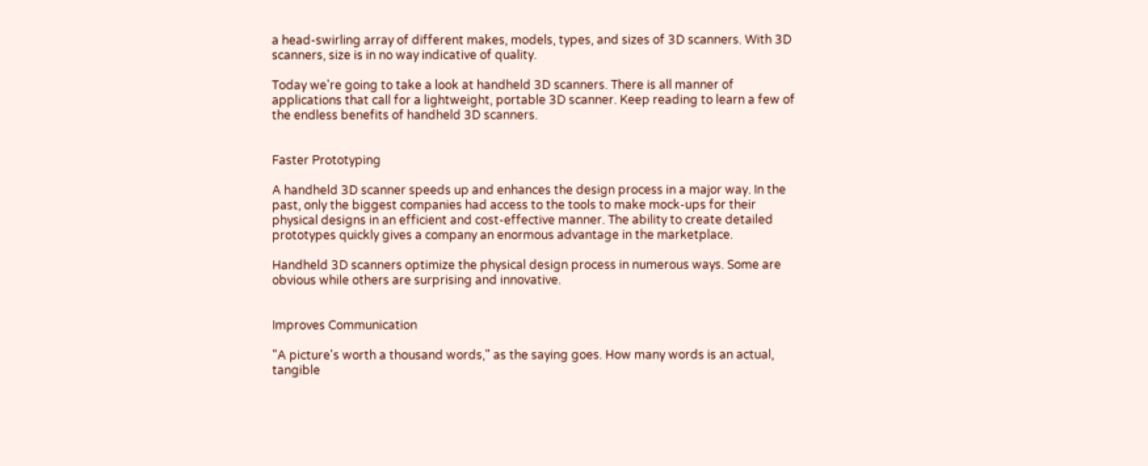a head-swirling array of different makes, models, types, and sizes of 3D scanners. With 3D scanners, size is in no way indicative of quality.

Today we're going to take a look at handheld 3D scanners. There is all manner of applications that call for a lightweight, portable 3D scanner. Keep reading to learn a few of the endless benefits of handheld 3D scanners.


Faster Prototyping

A handheld 3D scanner speeds up and enhances the design process in a major way. In the past, only the biggest companies had access to the tools to make mock-ups for their physical designs in an efficient and cost-effective manner. The ability to create detailed prototypes quickly gives a company an enormous advantage in the marketplace.

Handheld 3D scanners optimize the physical design process in numerous ways. Some are obvious while others are surprising and innovative.


Improves Communication

"A picture's worth a thousand words," as the saying goes. How many words is an actual, tangible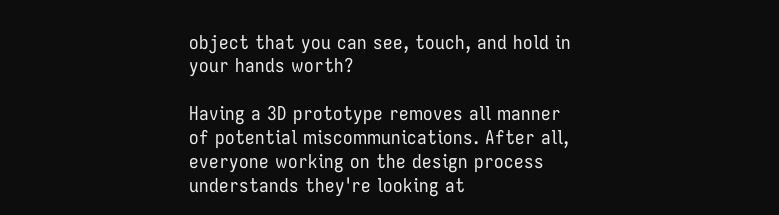object that you can see, touch, and hold in your hands worth?

Having a 3D prototype removes all manner of potential miscommunications. After all, everyone working on the design process understands they're looking at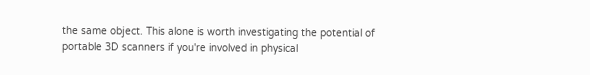the same object. This alone is worth investigating the potential of portable 3D scanners if you're involved in physical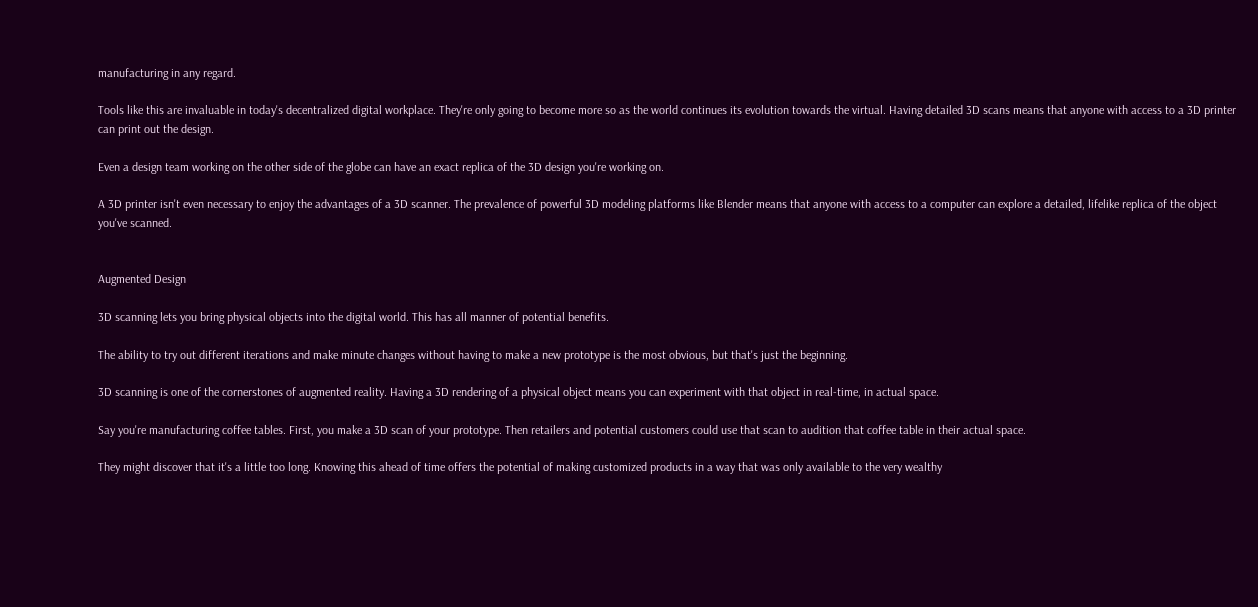manufacturing in any regard.

Tools like this are invaluable in today's decentralized digital workplace. They're only going to become more so as the world continues its evolution towards the virtual. Having detailed 3D scans means that anyone with access to a 3D printer can print out the design.

Even a design team working on the other side of the globe can have an exact replica of the 3D design you're working on.

A 3D printer isn't even necessary to enjoy the advantages of a 3D scanner. The prevalence of powerful 3D modeling platforms like Blender means that anyone with access to a computer can explore a detailed, lifelike replica of the object you've scanned.


Augmented Design

3D scanning lets you bring physical objects into the digital world. This has all manner of potential benefits.

The ability to try out different iterations and make minute changes without having to make a new prototype is the most obvious, but that's just the beginning.

3D scanning is one of the cornerstones of augmented reality. Having a 3D rendering of a physical object means you can experiment with that object in real-time, in actual space.

Say you're manufacturing coffee tables. First, you make a 3D scan of your prototype. Then retailers and potential customers could use that scan to audition that coffee table in their actual space.

They might discover that it's a little too long. Knowing this ahead of time offers the potential of making customized products in a way that was only available to the very wealthy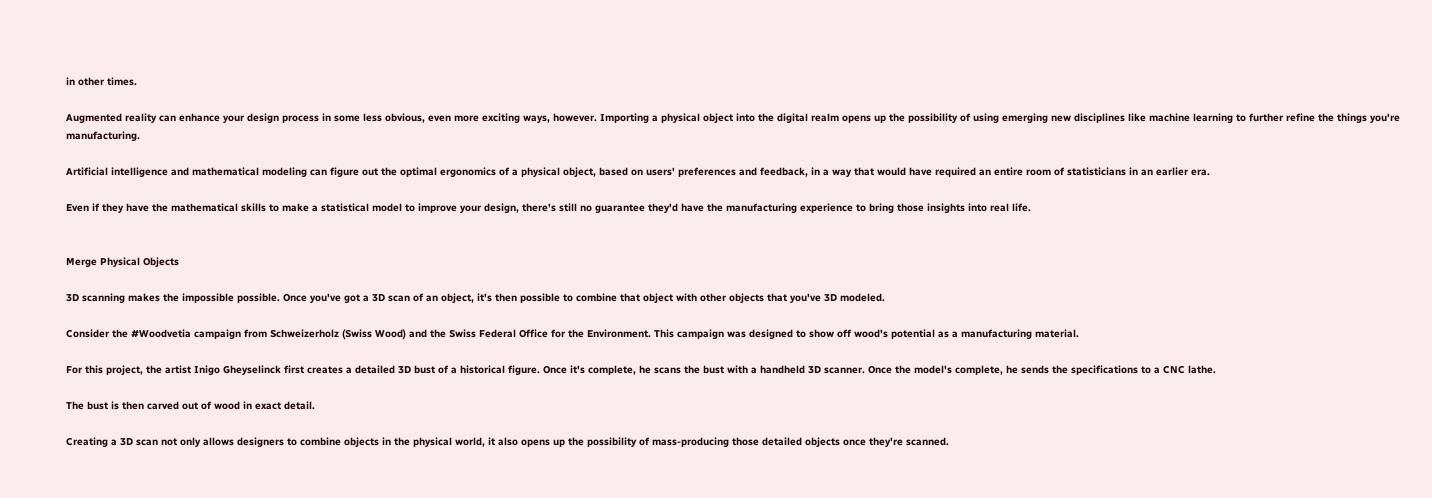in other times.

Augmented reality can enhance your design process in some less obvious, even more exciting ways, however. Importing a physical object into the digital realm opens up the possibility of using emerging new disciplines like machine learning to further refine the things you're manufacturing.

Artificial intelligence and mathematical modeling can figure out the optimal ergonomics of a physical object, based on users' preferences and feedback, in a way that would have required an entire room of statisticians in an earlier era.

Even if they have the mathematical skills to make a statistical model to improve your design, there's still no guarantee they'd have the manufacturing experience to bring those insights into real life.


Merge Physical Objects

3D scanning makes the impossible possible. Once you've got a 3D scan of an object, it's then possible to combine that object with other objects that you've 3D modeled.

Consider the #Woodvetia campaign from Schweizerholz (Swiss Wood) and the Swiss Federal Office for the Environment. This campaign was designed to show off wood's potential as a manufacturing material.

For this project, the artist Inigo Gheyselinck first creates a detailed 3D bust of a historical figure. Once it's complete, he scans the bust with a handheld 3D scanner. Once the model's complete, he sends the specifications to a CNC lathe.

The bust is then carved out of wood in exact detail.

Creating a 3D scan not only allows designers to combine objects in the physical world, it also opens up the possibility of mass-producing those detailed objects once they're scanned.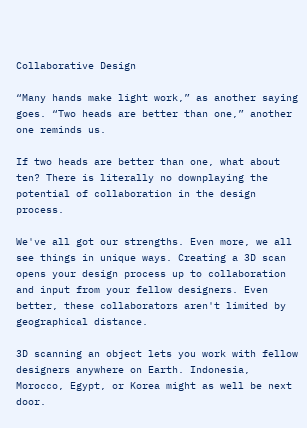Collaborative Design

“Many hands make light work,” as another saying goes. “Two heads are better than one,” another one reminds us.

If two heads are better than one, what about ten? There is literally no downplaying the potential of collaboration in the design process.

We've all got our strengths. Even more, we all see things in unique ways. Creating a 3D scan opens your design process up to collaboration and input from your fellow designers. Even better, these collaborators aren't limited by geographical distance.

3D scanning an object lets you work with fellow designers anywhere on Earth. Indonesia, Morocco, Egypt, or Korea might as well be next door.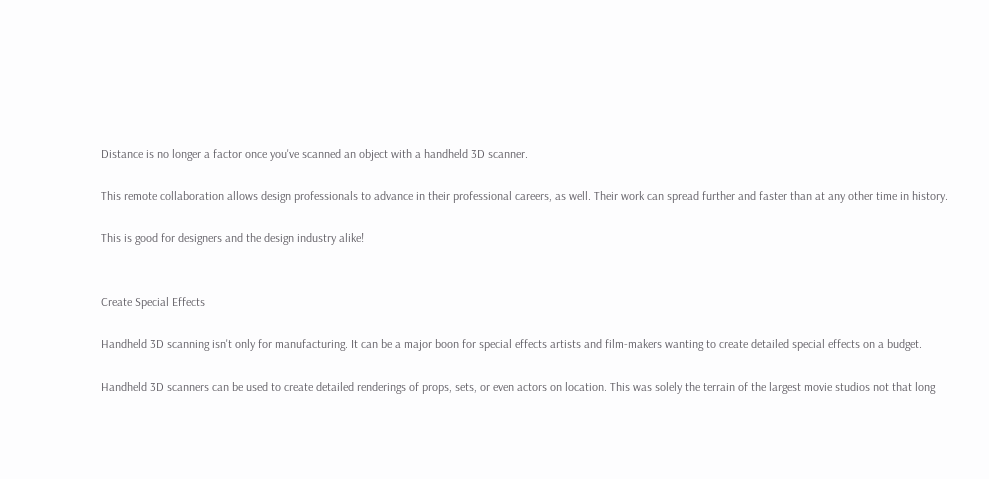Distance is no longer a factor once you've scanned an object with a handheld 3D scanner.

This remote collaboration allows design professionals to advance in their professional careers, as well. Their work can spread further and faster than at any other time in history.

This is good for designers and the design industry alike!


Create Special Effects

Handheld 3D scanning isn't only for manufacturing. It can be a major boon for special effects artists and film-makers wanting to create detailed special effects on a budget.

Handheld 3D scanners can be used to create detailed renderings of props, sets, or even actors on location. This was solely the terrain of the largest movie studios not that long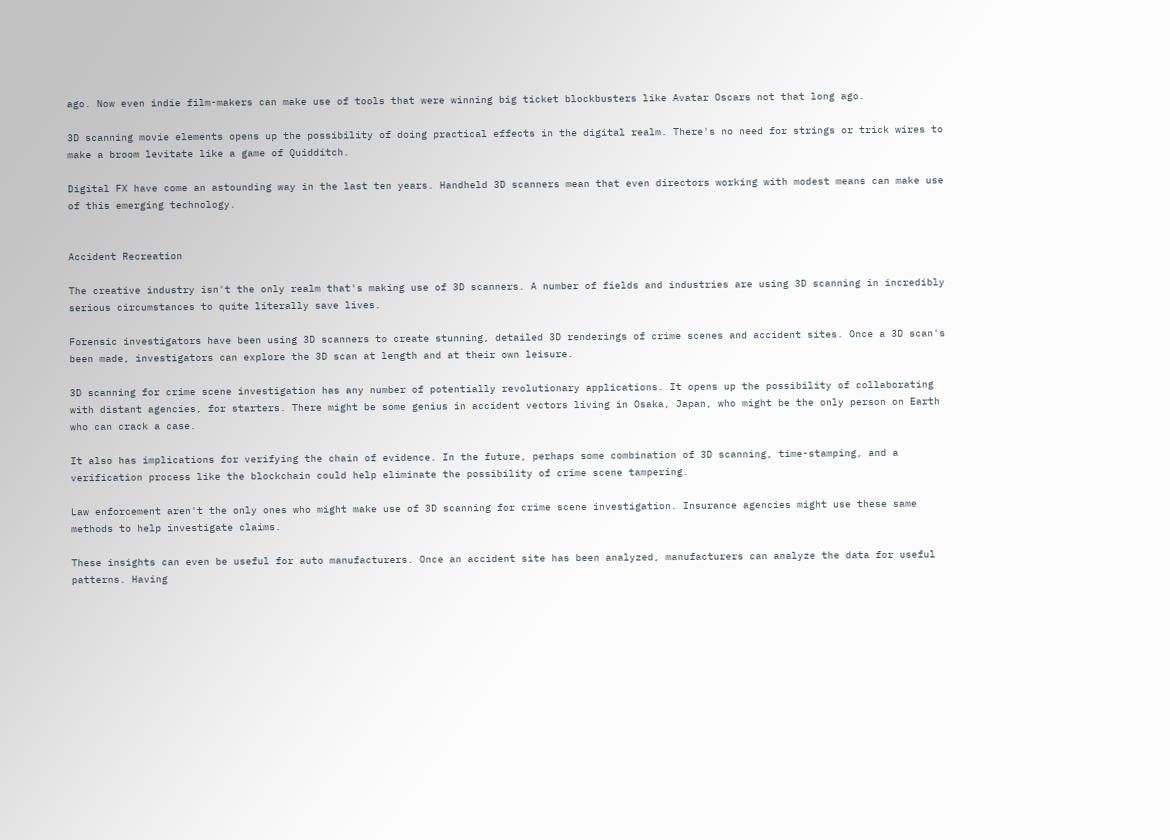ago. Now even indie film-makers can make use of tools that were winning big ticket blockbusters like Avatar Oscars not that long ago.

3D scanning movie elements opens up the possibility of doing practical effects in the digital realm. There's no need for strings or trick wires to make a broom levitate like a game of Quidditch.

Digital FX have come an astounding way in the last ten years. Handheld 3D scanners mean that even directors working with modest means can make use of this emerging technology.


Accident Recreation

The creative industry isn't the only realm that's making use of 3D scanners. A number of fields and industries are using 3D scanning in incredibly serious circumstances to quite literally save lives.

Forensic investigators have been using 3D scanners to create stunning, detailed 3D renderings of crime scenes and accident sites. Once a 3D scan's been made, investigators can explore the 3D scan at length and at their own leisure.

3D scanning for crime scene investigation has any number of potentially revolutionary applications. It opens up the possibility of collaborating with distant agencies, for starters. There might be some genius in accident vectors living in Osaka, Japan, who might be the only person on Earth who can crack a case.

It also has implications for verifying the chain of evidence. In the future, perhaps some combination of 3D scanning, time-stamping, and a verification process like the blockchain could help eliminate the possibility of crime scene tampering.

Law enforcement aren't the only ones who might make use of 3D scanning for crime scene investigation. Insurance agencies might use these same methods to help investigate claims.

These insights can even be useful for auto manufacturers. Once an accident site has been analyzed, manufacturers can analyze the data for useful patterns. Having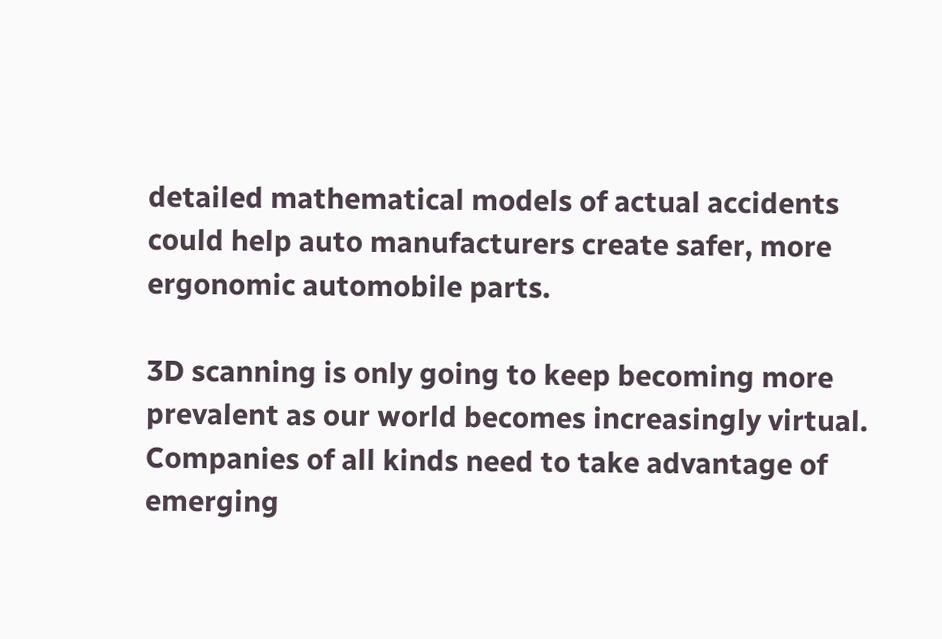detailed mathematical models of actual accidents could help auto manufacturers create safer, more ergonomic automobile parts.

3D scanning is only going to keep becoming more prevalent as our world becomes increasingly virtual. Companies of all kinds need to take advantage of emerging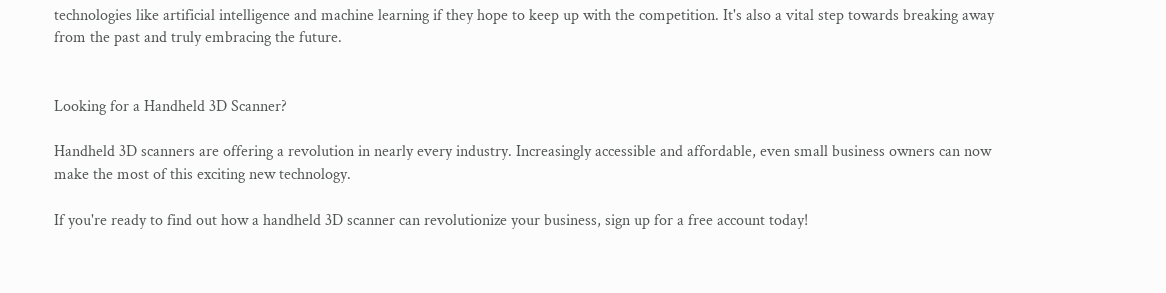technologies like artificial intelligence and machine learning if they hope to keep up with the competition. It's also a vital step towards breaking away from the past and truly embracing the future.


Looking for a Handheld 3D Scanner?

Handheld 3D scanners are offering a revolution in nearly every industry. Increasingly accessible and affordable, even small business owners can now make the most of this exciting new technology.

If you're ready to find out how a handheld 3D scanner can revolutionize your business, sign up for a free account today!